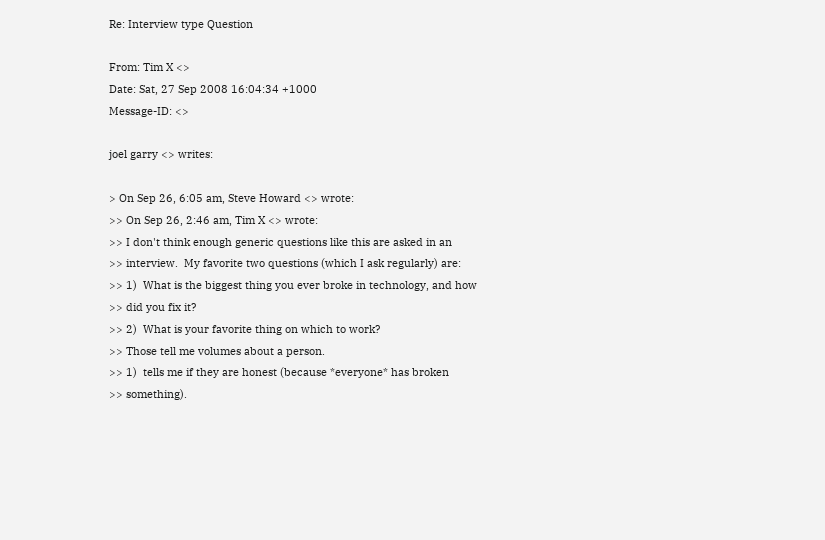Re: Interview type Question

From: Tim X <>
Date: Sat, 27 Sep 2008 16:04:34 +1000
Message-ID: <>

joel garry <> writes:

> On Sep 26, 6:05 am, Steve Howard <> wrote:
>> On Sep 26, 2:46 am, Tim X <> wrote:
>> I don't think enough generic questions like this are asked in an
>> interview.  My favorite two questions (which I ask regularly) are:
>> 1)  What is the biggest thing you ever broke in technology, and how
>> did you fix it?
>> 2)  What is your favorite thing on which to work?
>> Those tell me volumes about a person.
>> 1)  tells me if they are honest (because *everyone* has broken
>> something).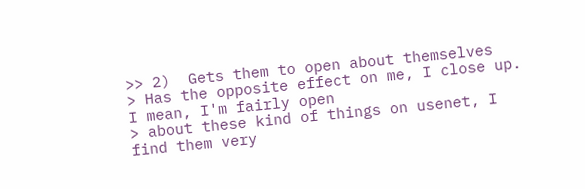>> 2)  Gets them to open about themselves
> Has the opposite effect on me, I close up. I mean, I'm fairly open
> about these kind of things on usenet, I find them very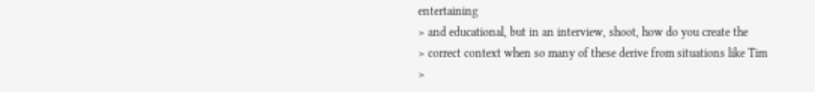entertaining
> and educational, but in an interview, shoot, how do you create the
> correct context when so many of these derive from situations like Tim
>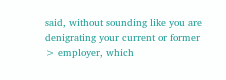said, without sounding like you are denigrating your current or former
> employer, which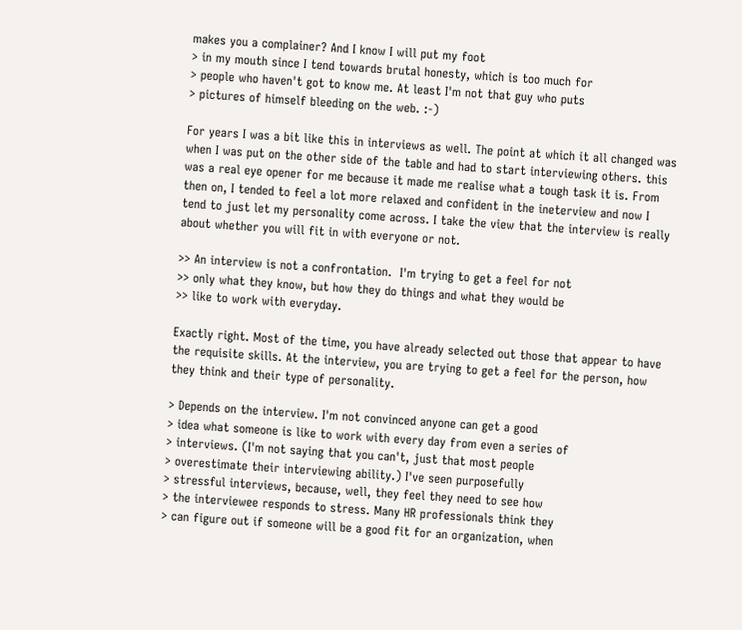makes you a complainer? And I know I will put my foot
> in my mouth since I tend towards brutal honesty, which is too much for
> people who haven't got to know me. At least I'm not that guy who puts
> pictures of himself bleeding on the web. :-)

For years I was a bit like this in interviews as well. The point at which it all changed was when I was put on the other side of the table and had to start interviewing others. this was a real eye opener for me because it made me realise what a tough task it is. From then on, I tended to feel a lot more relaxed and confident in the ineterview and now I tend to just let my personality come across. I take the view that the interview is really about whether you will fit in with everyone or not.

>> An interview is not a confrontation.  I'm trying to get a feel for not
>> only what they know, but how they do things and what they would be
>> like to work with everyday.

Exactly right. Most of the time, you have already selected out those that appear to have the requisite skills. At the interview, you are trying to get a feel for the person, how they think and their type of personality.

> Depends on the interview. I'm not convinced anyone can get a good
> idea what someone is like to work with every day from even a series of
> interviews. (I'm not saying that you can't, just that most people
> overestimate their interviewing ability.) I've seen purposefully
> stressful interviews, because, well, they feel they need to see how
> the interviewee responds to stress. Many HR professionals think they
> can figure out if someone will be a good fit for an organization, when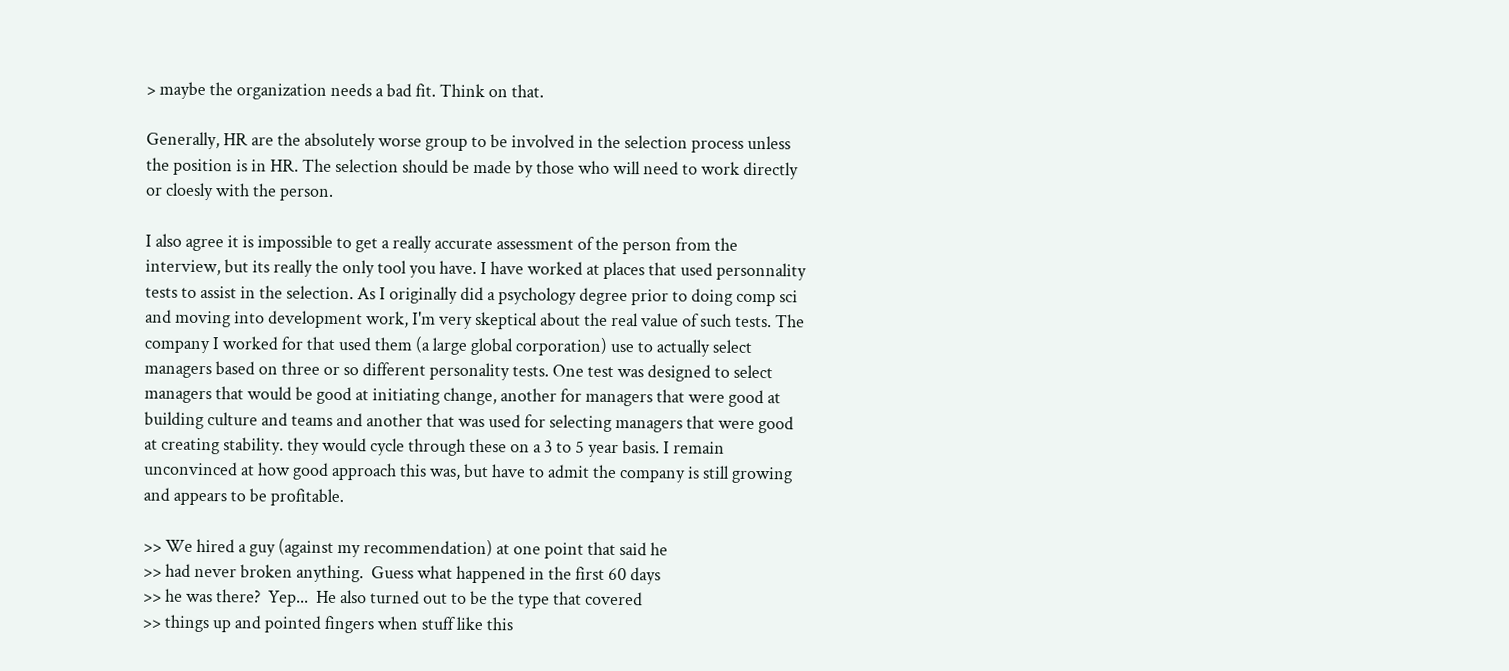> maybe the organization needs a bad fit. Think on that.

Generally, HR are the absolutely worse group to be involved in the selection process unless the position is in HR. The selection should be made by those who will need to work directly or cloesly with the person.

I also agree it is impossible to get a really accurate assessment of the person from the interview, but its really the only tool you have. I have worked at places that used personnality tests to assist in the selection. As I originally did a psychology degree prior to doing comp sci and moving into development work, I'm very skeptical about the real value of such tests. The company I worked for that used them (a large global corporation) use to actually select managers based on three or so different personality tests. One test was designed to select managers that would be good at initiating change, another for managers that were good at building culture and teams and another that was used for selecting managers that were good at creating stability. they would cycle through these on a 3 to 5 year basis. I remain unconvinced at how good approach this was, but have to admit the company is still growing and appears to be profitable.

>> We hired a guy (against my recommendation) at one point that said he
>> had never broken anything.  Guess what happened in the first 60 days
>> he was there?  Yep...  He also turned out to be the type that covered
>> things up and pointed fingers when stuff like this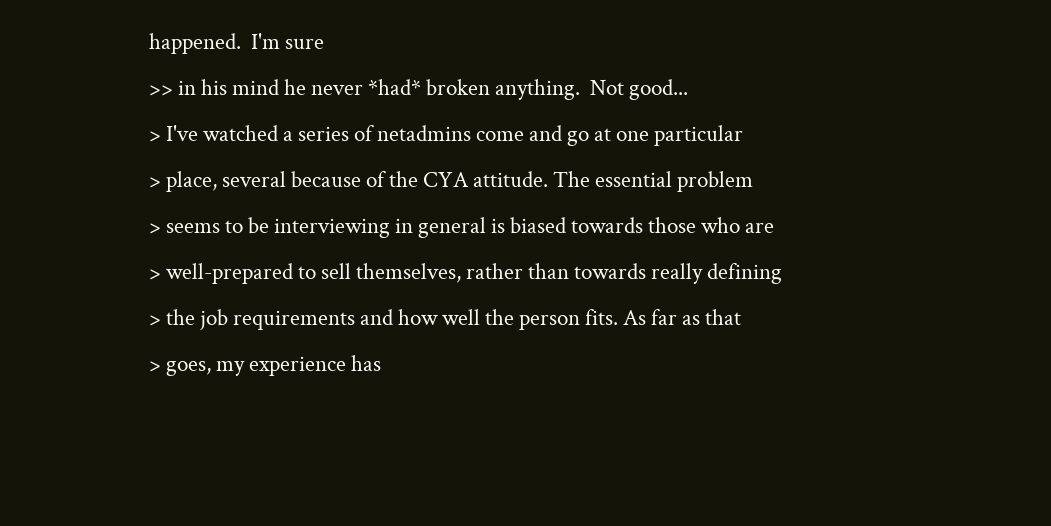happened.  I'm sure
>> in his mind he never *had* broken anything.  Not good...
> I've watched a series of netadmins come and go at one particular
> place, several because of the CYA attitude. The essential problem
> seems to be interviewing in general is biased towards those who are
> well-prepared to sell themselves, rather than towards really defining
> the job requirements and how well the person fits. As far as that
> goes, my experience has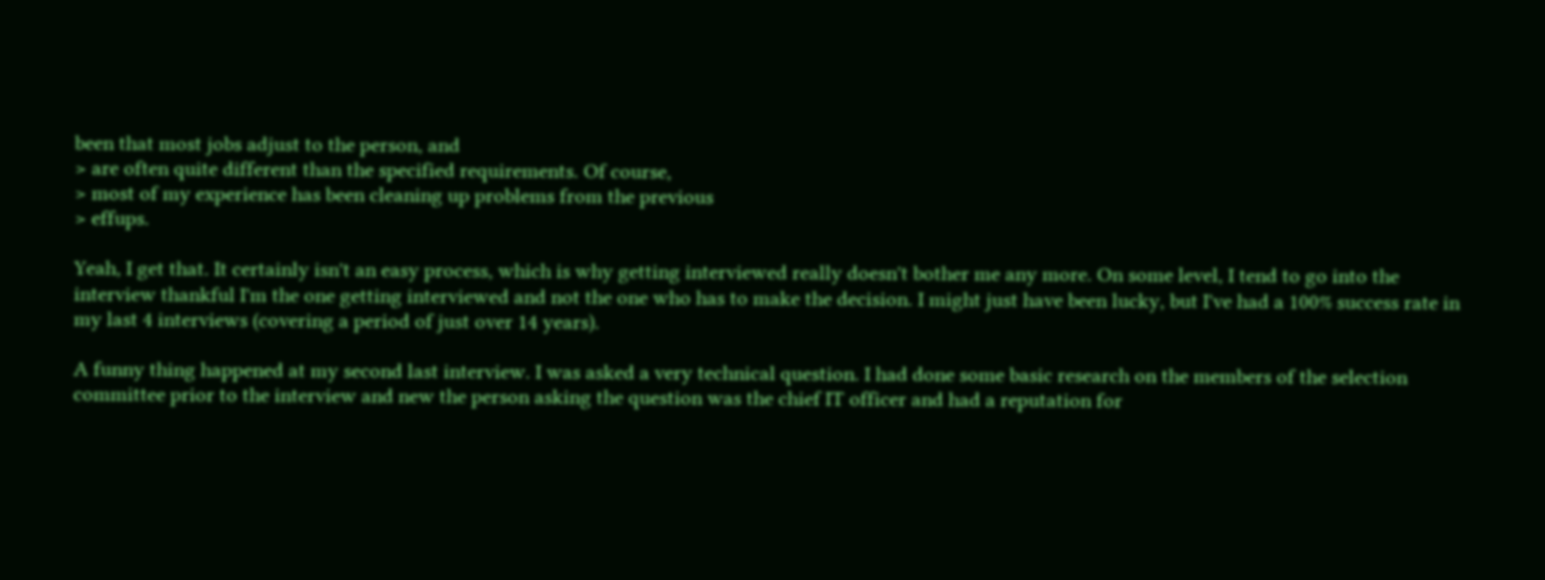been that most jobs adjust to the person, and
> are often quite different than the specified requirements. Of course,
> most of my experience has been cleaning up problems from the previous
> effups.

Yeah, I get that. It certainly isn't an easy process, which is why getting interviewed really doesn't bother me any more. On some level, I tend to go into the interview thankful I'm the one getting interviewed and not the one who has to make the decision. I might just have been lucky, but I've had a 100% success rate in my last 4 interviews (covering a period of just over 14 years).

A funny thing happened at my second last interview. I was asked a very technical question. I had done some basic research on the members of the selection committee prior to the interview and new the person asking the question was the chief IT officer and had a reputation for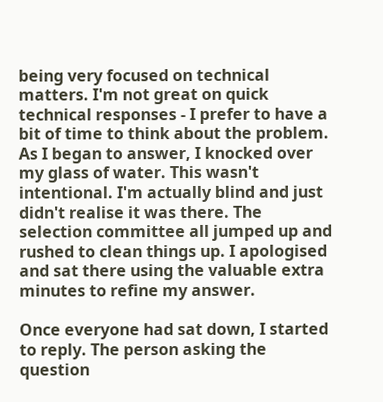being very focused on technical matters. I'm not great on quick technical responses - I prefer to have a bit of time to think about the problem. As I began to answer, I knocked over my glass of water. This wasn't intentional. I'm actually blind and just didn't realise it was there. The selection committee all jumped up and rushed to clean things up. I apologised and sat there using the valuable extra minutes to refine my answer.

Once everyone had sat down, I started to reply. The person asking the question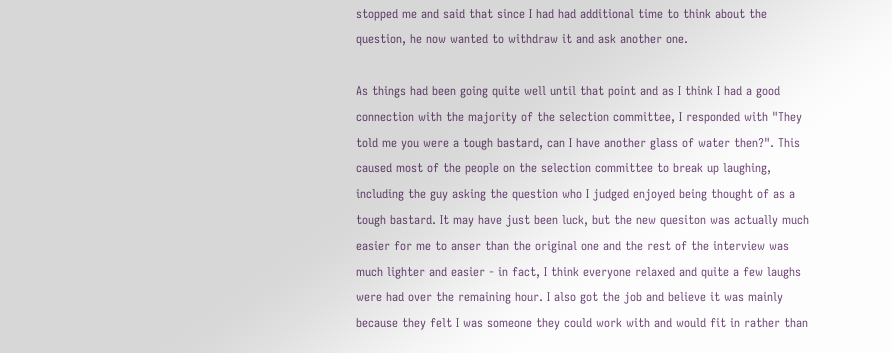stopped me and said that since I had had additional time to think about the question, he now wanted to withdraw it and ask another one.

As things had been going quite well until that point and as I think I had a good connection with the majority of the selection committee, I responded with "They told me you were a tough bastard, can I have another glass of water then?". This caused most of the people on the selection committee to break up laughing, including the guy asking the question who I judged enjoyed being thought of as a tough bastard. It may have just been luck, but the new quesiton was actually much easier for me to anser than the original one and the rest of the interview was much lighter and easier - in fact, I think everyone relaxed and quite a few laughs were had over the remaining hour. I also got the job and believe it was mainly because they felt I was someone they could work with and would fit in rather than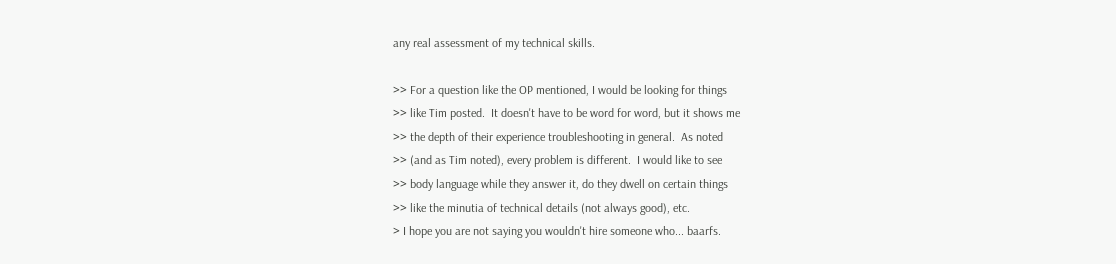any real assessment of my technical skills.

>> For a question like the OP mentioned, I would be looking for things
>> like Tim posted.  It doesn't have to be word for word, but it shows me
>> the depth of their experience troubleshooting in general.  As noted
>> (and as Tim noted), every problem is different.  I would like to see
>> body language while they answer it, do they dwell on certain things
>> like the minutia of technical details (not always good), etc.
> I hope you are not saying you wouldn't hire someone who... baarfs.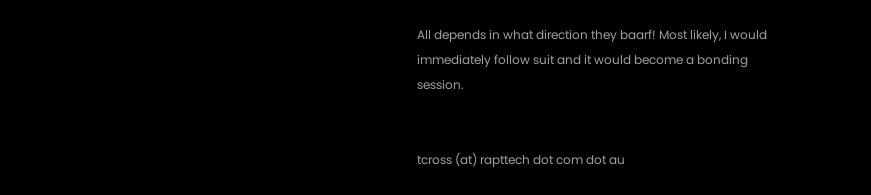All depends in what direction they baarf! Most likely, I would immediately follow suit and it would become a bonding session.


tcross (at) rapttech dot com dot au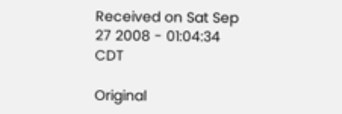Received on Sat Sep 27 2008 - 01:04:34 CDT

Original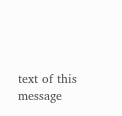text of this message